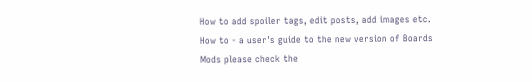How to add spoiler tags, edit posts, add images etc. How to - a user's guide to the new version of Boards
Mods please check the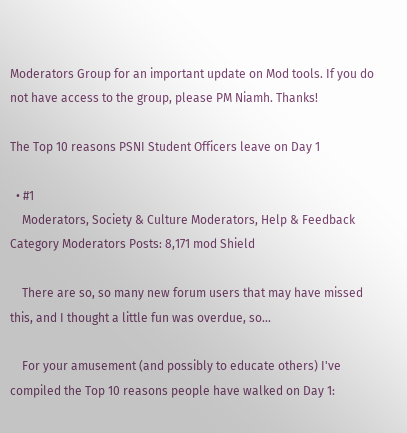Moderators Group for an important update on Mod tools. If you do not have access to the group, please PM Niamh. Thanks!

The Top 10 reasons PSNI Student Officers leave on Day 1

  • #1
    Moderators, Society & Culture Moderators, Help & Feedback Category Moderators Posts: 8,171 mod Shield

    There are so, so many new forum users that may have missed this, and I thought a little fun was overdue, so...

    For your amusement (and possibly to educate others) I've compiled the Top 10 reasons people have walked on Day 1: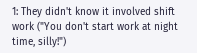1: They didn't know it involved shift work ("You don't start work at night time, silly!")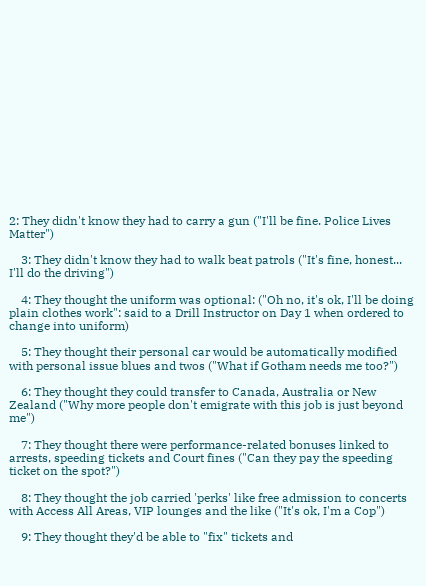2: They didn't know they had to carry a gun ("I'll be fine. Police Lives Matter")

    3: They didn't know they had to walk beat patrols ("It's fine, honest... I'll do the driving")

    4: They thought the uniform was optional: ("Oh no, it's ok, I'll be doing plain clothes work": said to a Drill Instructor on Day 1 when ordered to change into uniform)

    5: They thought their personal car would be automatically modified with personal issue blues and twos ("What if Gotham needs me too?")

    6: They thought they could transfer to Canada, Australia or New Zealand ("Why more people don't emigrate with this job is just beyond me")

    7: They thought there were performance-related bonuses linked to arrests, speeding tickets and Court fines ("Can they pay the speeding ticket on the spot?")

    8: They thought the job carried 'perks' like free admission to concerts with Access All Areas, VIP lounges and the like ("It's ok, I'm a Cop")

    9: They thought they'd be able to "fix" tickets and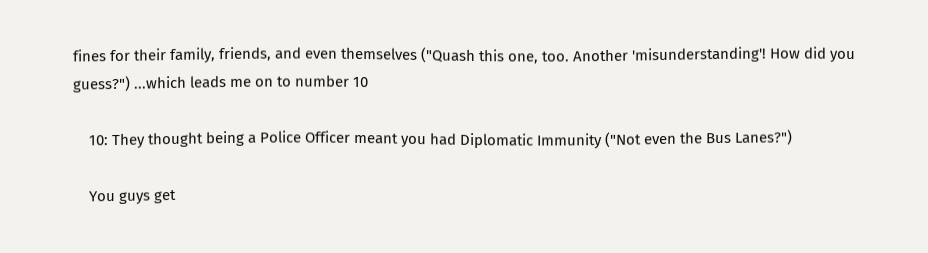fines for their family, friends, and even themselves ("Quash this one, too. Another 'misunderstanding'! How did you guess?") ...which leads me on to number 10

    10: They thought being a Police Officer meant you had Diplomatic Immunity ("Not even the Bus Lanes?")

    You guys get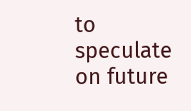to speculate on future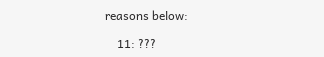reasons below:

    11: ???